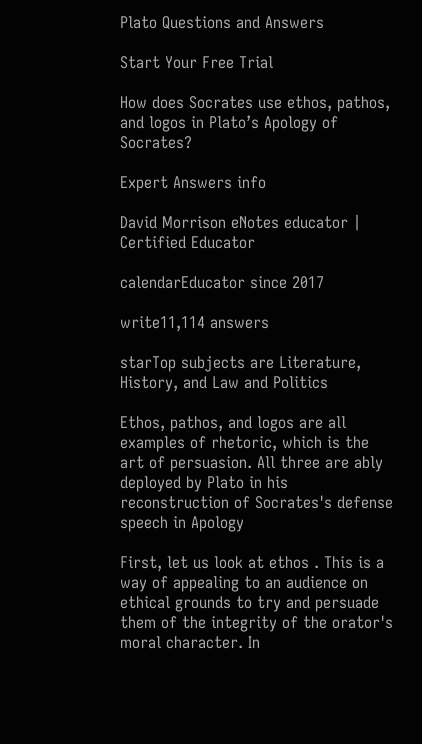Plato Questions and Answers

Start Your Free Trial

How does Socrates use ethos, pathos, and logos in Plato’s Apology of Socrates?

Expert Answers info

David Morrison eNotes educator | Certified Educator

calendarEducator since 2017

write11,114 answers

starTop subjects are Literature, History, and Law and Politics

Ethos, pathos, and logos are all examples of rhetoric, which is the art of persuasion. All three are ably deployed by Plato in his reconstruction of Socrates's defense speech in Apology

First, let us look at ethos . This is a way of appealing to an audience on ethical grounds to try and persuade them of the integrity of the orator's moral character. In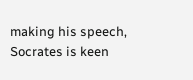making his speech, Socrates is keen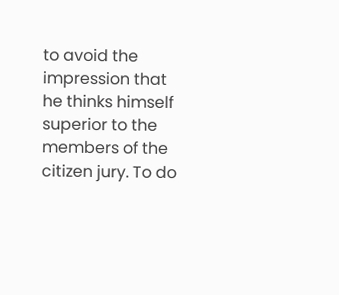to avoid the impression that he thinks himself superior to the members of the citizen jury. To do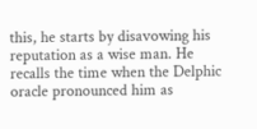this, he starts by disavowing his reputation as a wise man. He recalls the time when the Delphic oracle pronounced him as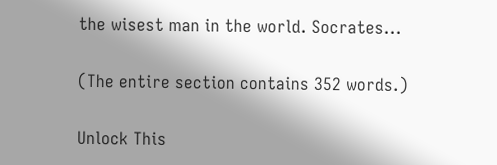the wisest man in the world. Socrates...

(The entire section contains 352 words.)

Unlock This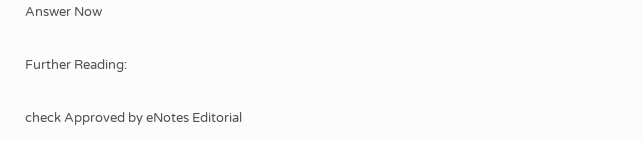Answer Now

Further Reading:

check Approved by eNotes Editorial